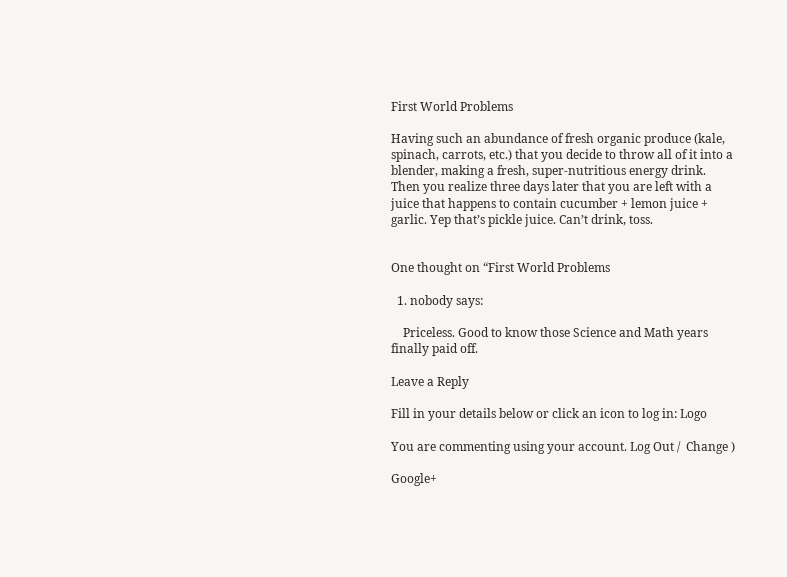First World Problems

Having such an abundance of fresh organic produce (kale, spinach, carrots, etc.) that you decide to throw all of it into a blender, making a fresh, super-nutritious energy drink. Then you realize three days later that you are left with a juice that happens to contain cucumber + lemon juice + garlic. Yep that’s pickle juice. Can’t drink, toss.


One thought on “First World Problems

  1. nobody says:

    Priceless. Good to know those Science and Math years finally paid off.

Leave a Reply

Fill in your details below or click an icon to log in: Logo

You are commenting using your account. Log Out /  Change )

Google+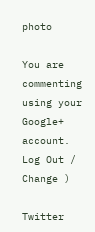photo

You are commenting using your Google+ account. Log Out /  Change )

Twitter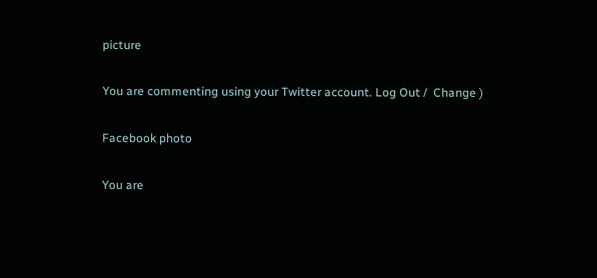picture

You are commenting using your Twitter account. Log Out /  Change )

Facebook photo

You are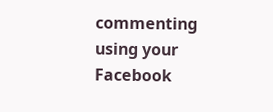commenting using your Facebook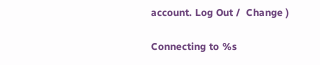account. Log Out /  Change )

Connecting to %s